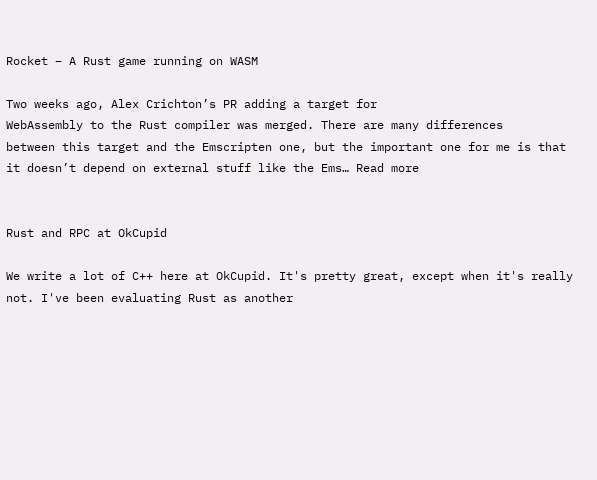Rocket – A Rust game running on WASM

Two weeks ago, Alex Crichton’s PR adding a target for
WebAssembly to the Rust compiler was merged. There are many differences
between this target and the Emscripten one, but the important one for me is that
it doesn’t depend on external stuff like the Ems… Read more


Rust and RPC at OkCupid

We write a lot of C++ here at OkCupid. It's pretty great, except when it's really not. I've been evaluating Rust as another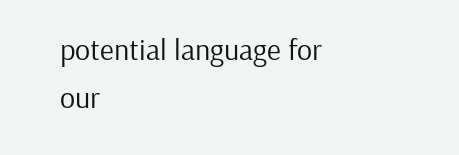potential language for our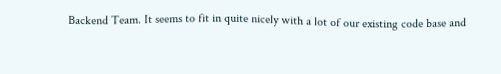Backend Team. It seems to fit in quite nicely with a lot of our existing code base and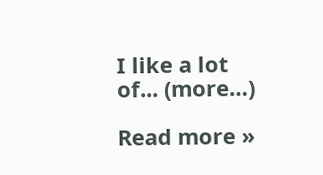I like a lot of... (more…)

Read more »